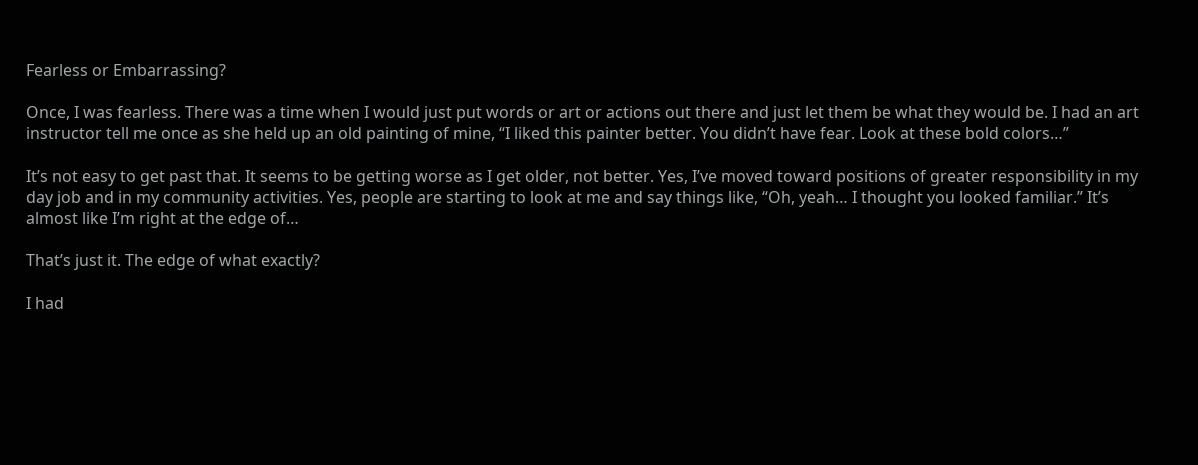Fearless or Embarrassing?

Once, I was fearless. There was a time when I would just put words or art or actions out there and just let them be what they would be. I had an art instructor tell me once as she held up an old painting of mine, “I liked this painter better. You didn’t have fear. Look at these bold colors…”

It’s not easy to get past that. It seems to be getting worse as I get older, not better. Yes, I’ve moved toward positions of greater responsibility in my day job and in my community activities. Yes, people are starting to look at me and say things like, “Oh, yeah… I thought you looked familiar.” It’s almost like I’m right at the edge of…

That’s just it. The edge of what exactly?

I had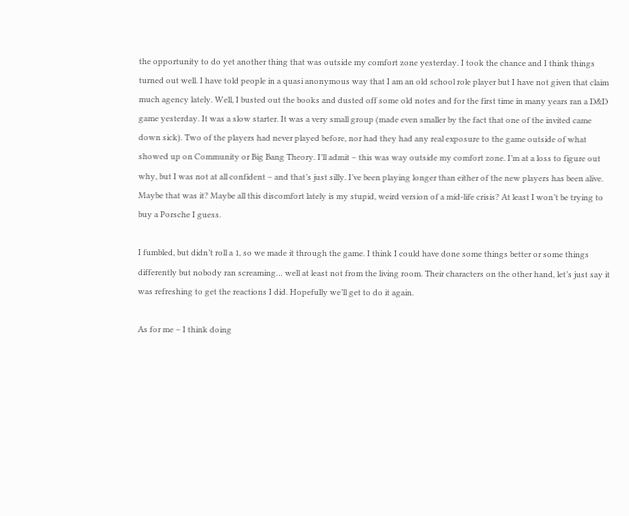the opportunity to do yet another thing that was outside my comfort zone yesterday. I took the chance and I think things turned out well. I have told people in a quasi anonymous way that I am an old school role player but I have not given that claim much agency lately. Well, I busted out the books and dusted off some old notes and for the first time in many years ran a D&D game yesterday. It was a slow starter. It was a very small group (made even smaller by the fact that one of the invited came down sick). Two of the players had never played before, nor had they had any real exposure to the game outside of what showed up on Community or Big Bang Theory. I’ll admit – this was way outside my comfort zone. I’m at a loss to figure out why, but I was not at all confident – and that’s just silly. I’ve been playing longer than either of the new players has been alive. Maybe that was it? Maybe all this discomfort lately is my stupid, weird version of a mid-life crisis? At least I won’t be trying to buy a Porsche I guess.

I fumbled, but didn’t roll a 1, so we made it through the game. I think I could have done some things better or some things differently but nobody ran screaming… well at least not from the living room. Their characters on the other hand, let’s just say it was refreshing to get the reactions I did. Hopefully we’ll get to do it again.

As for me – I think doing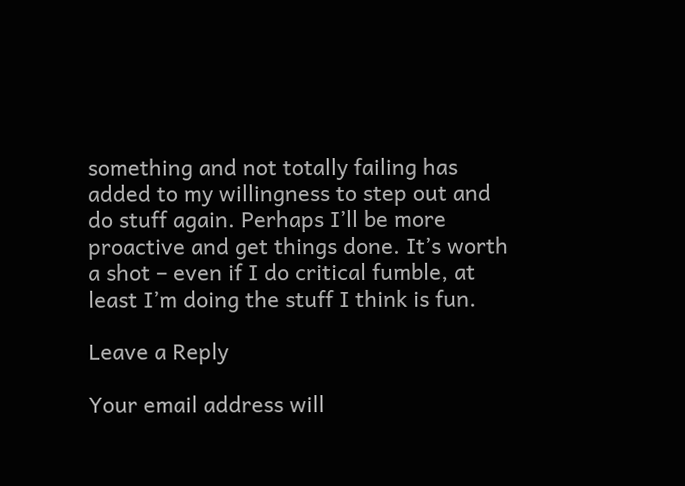something and not totally failing has added to my willingness to step out and do stuff again. Perhaps I’ll be more proactive and get things done. It’s worth a shot – even if I do critical fumble, at least I’m doing the stuff I think is fun.

Leave a Reply

Your email address will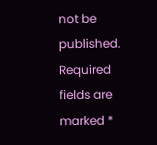not be published. Required fields are marked *